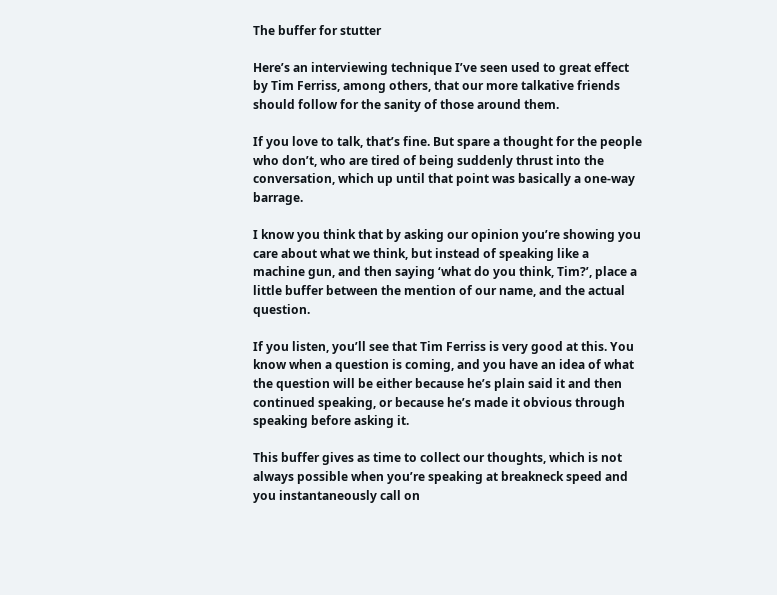The buffer for stutter

Here’s an interviewing technique I’ve seen used to great effect by Tim Ferriss, among others, that our more talkative friends should follow for the sanity of those around them.

If you love to talk, that’s fine. But spare a thought for the people who don’t, who are tired of being suddenly thrust into the conversation, which up until that point was basically a one-way barrage.

I know you think that by asking our opinion you’re showing you care about what we think, but instead of speaking like a machine gun, and then saying ‘what do you think, Tim?’, place a little buffer between the mention of our name, and the actual question.

If you listen, you’ll see that Tim Ferriss is very good at this. You know when a question is coming, and you have an idea of what the question will be either because he’s plain said it and then continued speaking, or because he’s made it obvious through speaking before asking it.

This buffer gives as time to collect our thoughts, which is not always possible when you’re speaking at breakneck speed and you instantaneously call on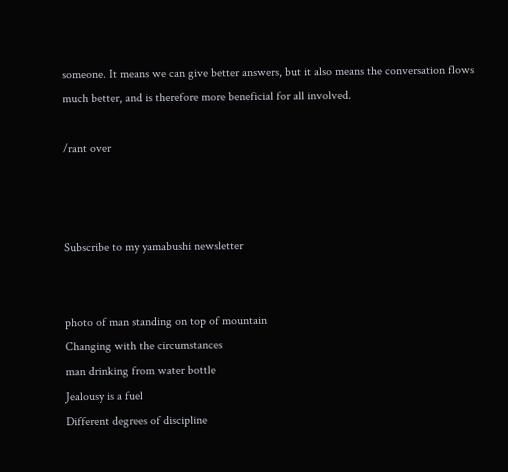someone. It means we can give better answers, but it also means the conversation flows much better, and is therefore more beneficial for all involved.

/rant over



Subscribe to my yamabushi newsletter


photo of man standing on top of mountain
Changing with the circumstances
man drinking from water bottle
Jealousy is a fuel
Different degrees of discipline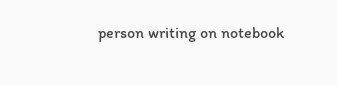person writing on notebook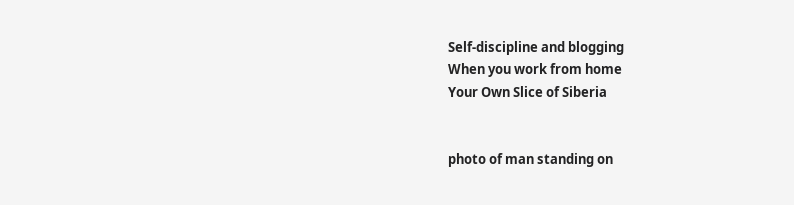Self-discipline and blogging
When you work from home
Your Own Slice of Siberia


photo of man standing on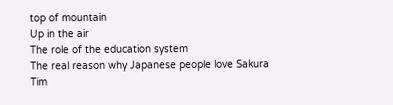top of mountain
Up in the air
The role of the education system
The real reason why Japanese people love Sakura
Tim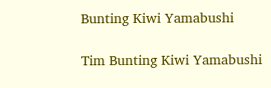Bunting Kiwi Yamabushi

Tim Bunting Kiwi Yamabushi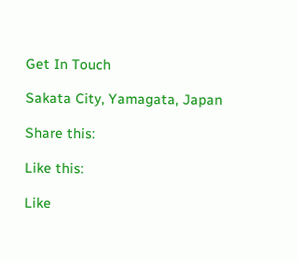Get In Touch

Sakata City, Yamagata, Japan

Share this:

Like this:

Like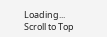Loading...
Scroll to Top